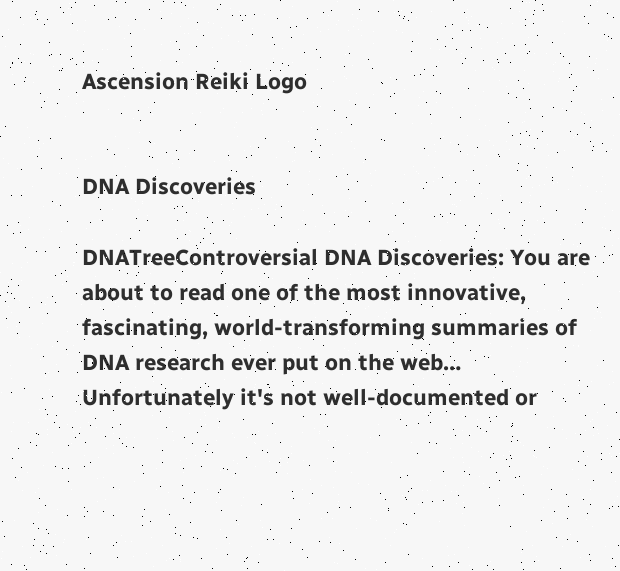Ascension Reiki Logo


DNA Discoveries

DNATreeControversial DNA Discoveries: You are about to read one of the most innovative, fascinating, world-transforming summaries of DNA research ever put on the web… Unfortunately it's not well-documented or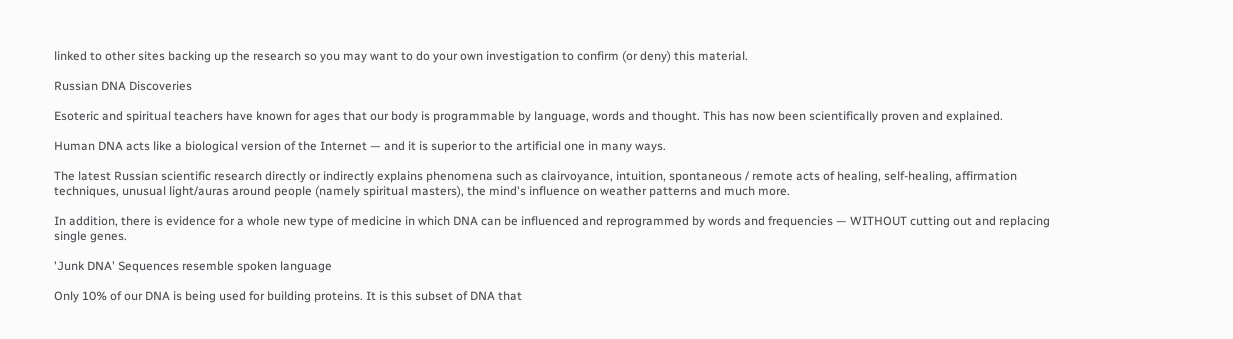linked to other sites backing up the research so you may want to do your own investigation to confirm (or deny) this material.

Russian DNA Discoveries

Esoteric and spiritual teachers have known for ages that our body is programmable by language, words and thought. This has now been scientifically proven and explained.

Human DNA acts like a biological version of the Internet — and it is superior to the artificial one in many ways.

The latest Russian scientific research directly or indirectly explains phenomena such as clairvoyance, intuition, spontaneous / remote acts of healing, self-healing, affirmation techniques, unusual light/auras around people (namely spiritual masters), the mind's influence on weather patterns and much more.

In addition, there is evidence for a whole new type of medicine in which DNA can be influenced and reprogrammed by words and frequencies — WITHOUT cutting out and replacing single genes.

'Junk DNA' Sequences resemble spoken language

Only 10% of our DNA is being used for building proteins. It is this subset of DNA that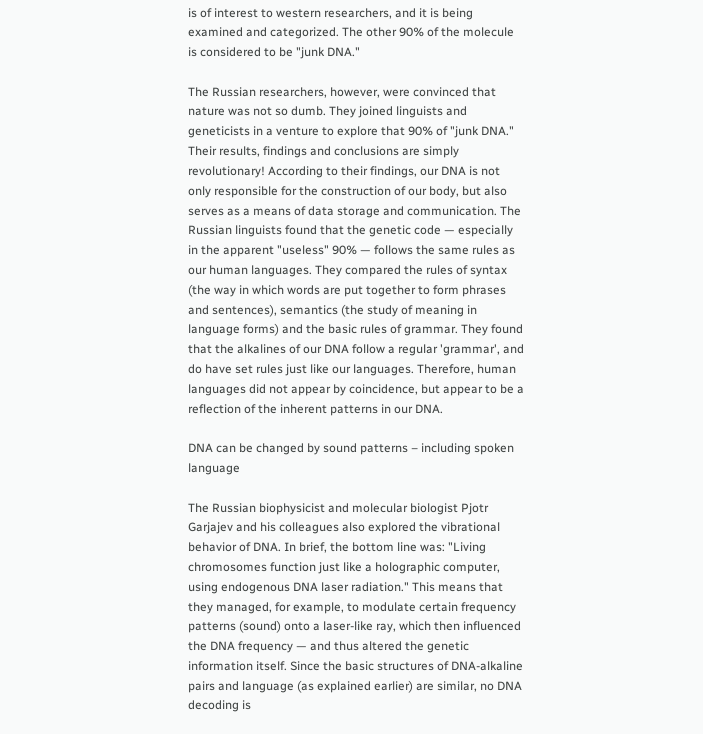is of interest to western researchers, and it is being examined and categorized. The other 90% of the molecule is considered to be "junk DNA."

The Russian researchers, however, were convinced that nature was not so dumb. They joined linguists and geneticists in a venture to explore that 90% of "junk DNA." Their results, findings and conclusions are simply revolutionary! According to their findings, our DNA is not only responsible for the construction of our body, but also serves as a means of data storage and communication. The Russian linguists found that the genetic code — especially in the apparent "useless" 90% — follows the same rules as our human languages. They compared the rules of syntax (the way in which words are put together to form phrases and sentences), semantics (the study of meaning in language forms) and the basic rules of grammar. They found that the alkalines of our DNA follow a regular 'grammar', and do have set rules just like our languages. Therefore, human languages did not appear by coincidence, but appear to be a reflection of the inherent patterns in our DNA.

DNA can be changed by sound patterns – including spoken language

The Russian biophysicist and molecular biologist Pjotr Garjajev and his colleagues also explored the vibrational behavior of DNA. In brief, the bottom line was: "Living chromosomes function just like a holographic computer, using endogenous DNA laser radiation." This means that they managed, for example, to modulate certain frequency patterns (sound) onto a laser-like ray, which then influenced the DNA frequency — and thus altered the genetic information itself. Since the basic structures of DNA-alkaline pairs and language (as explained earlier) are similar, no DNA decoding is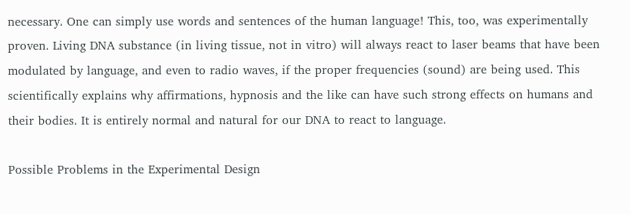necessary. One can simply use words and sentences of the human language! This, too, was experimentally proven. Living DNA substance (in living tissue, not in vitro) will always react to laser beams that have been modulated by language, and even to radio waves, if the proper frequencies (sound) are being used. This scientifically explains why affirmations, hypnosis and the like can have such strong effects on humans and their bodies. It is entirely normal and natural for our DNA to react to language.

Possible Problems in the Experimental Design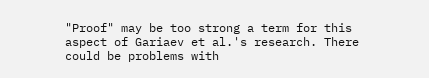"Proof" may be too strong a term for this aspect of Gariaev et al.'s research. There could be problems with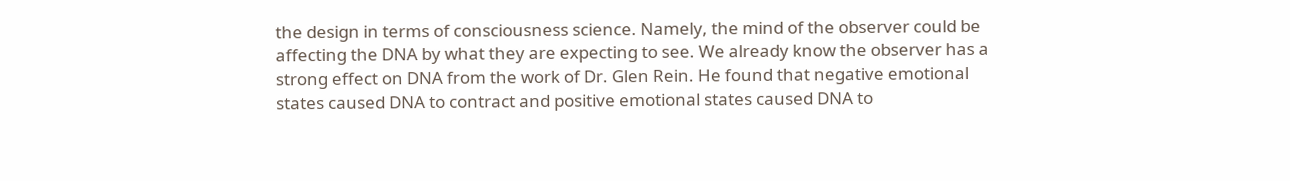the design in terms of consciousness science. Namely, the mind of the observer could be affecting the DNA by what they are expecting to see. We already know the observer has a strong effect on DNA from the work of Dr. Glen Rein. He found that negative emotional states caused DNA to contract and positive emotional states caused DNA to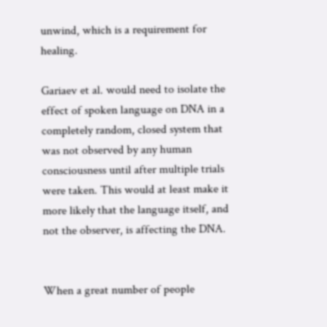unwind, which is a requirement for healing.

Gariaev et al. would need to isolate the effect of spoken language on DNA in a completely random, closed system that was not observed by any human consciousness until after multiple trials were taken. This would at least make it more likely that the language itself, and not the observer, is affecting the DNA.


When a great number of people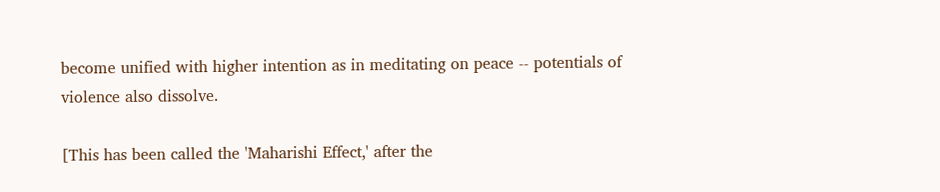become unified with higher intention as in meditating on peace -- potentials of violence also dissolve.

[This has been called the 'Maharishi Effect,' after the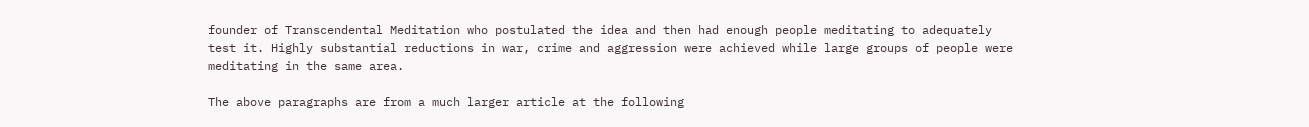founder of Transcendental Meditation who postulated the idea and then had enough people meditating to adequately test it. Highly substantial reductions in war, crime and aggression were achieved while large groups of people were meditating in the same area.

The above paragraphs are from a much larger article at the following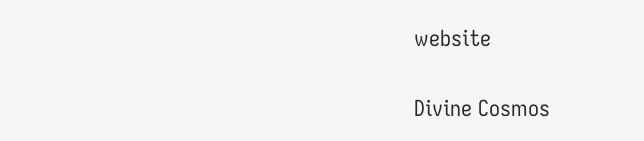website

Divine Cosmos